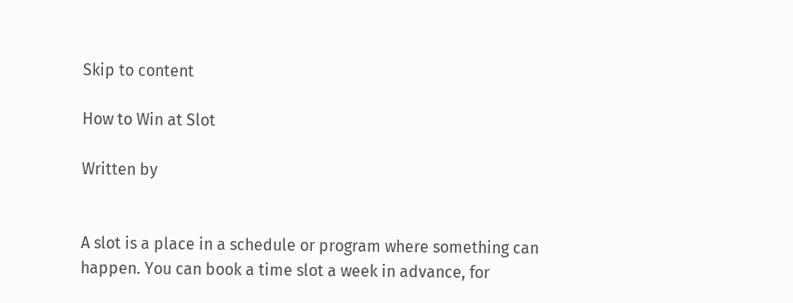Skip to content

How to Win at Slot

Written by


A slot is a place in a schedule or program where something can happen. You can book a time slot a week in advance, for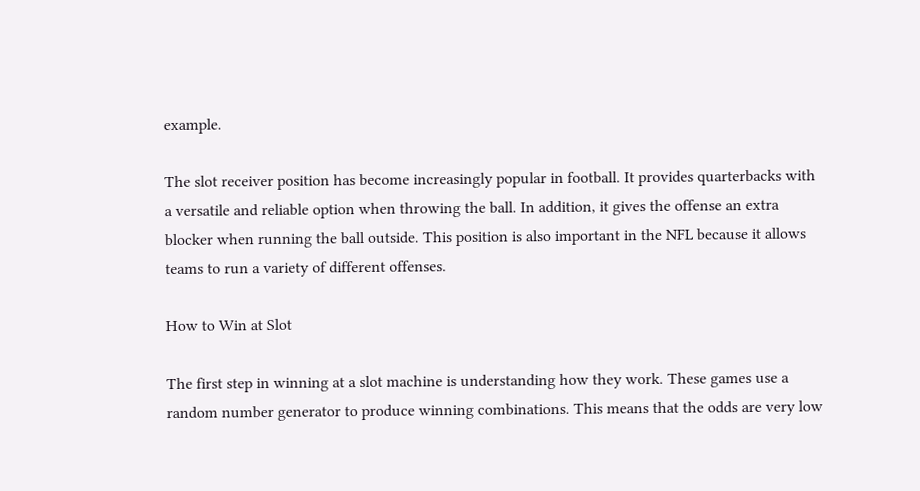example.

The slot receiver position has become increasingly popular in football. It provides quarterbacks with a versatile and reliable option when throwing the ball. In addition, it gives the offense an extra blocker when running the ball outside. This position is also important in the NFL because it allows teams to run a variety of different offenses.

How to Win at Slot

The first step in winning at a slot machine is understanding how they work. These games use a random number generator to produce winning combinations. This means that the odds are very low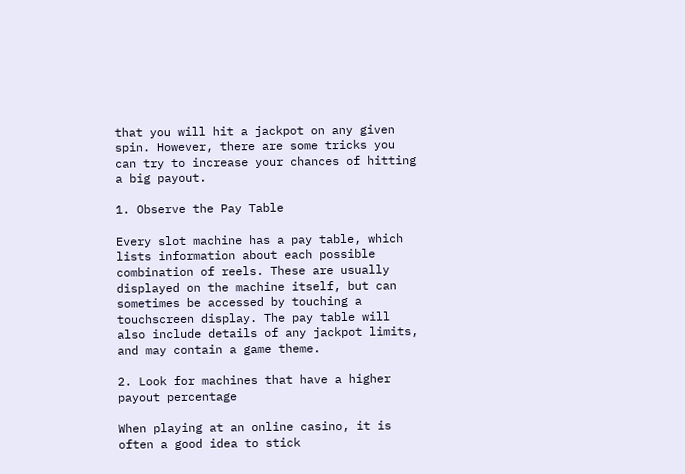that you will hit a jackpot on any given spin. However, there are some tricks you can try to increase your chances of hitting a big payout.

1. Observe the Pay Table

Every slot machine has a pay table, which lists information about each possible combination of reels. These are usually displayed on the machine itself, but can sometimes be accessed by touching a touchscreen display. The pay table will also include details of any jackpot limits, and may contain a game theme.

2. Look for machines that have a higher payout percentage

When playing at an online casino, it is often a good idea to stick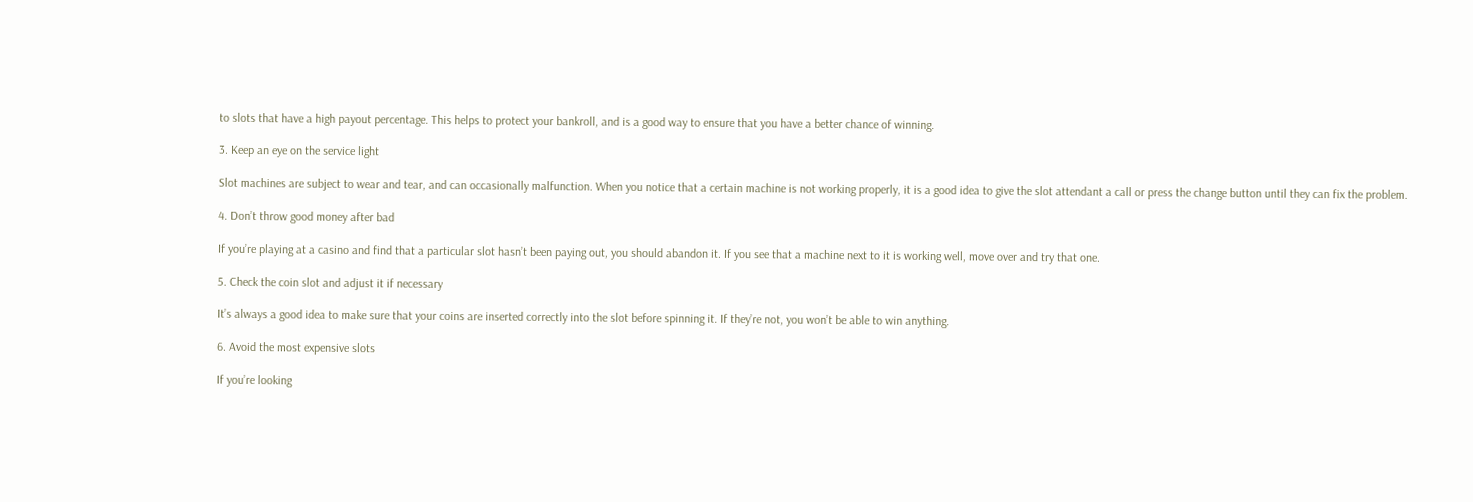to slots that have a high payout percentage. This helps to protect your bankroll, and is a good way to ensure that you have a better chance of winning.

3. Keep an eye on the service light

Slot machines are subject to wear and tear, and can occasionally malfunction. When you notice that a certain machine is not working properly, it is a good idea to give the slot attendant a call or press the change button until they can fix the problem.

4. Don’t throw good money after bad

If you’re playing at a casino and find that a particular slot hasn’t been paying out, you should abandon it. If you see that a machine next to it is working well, move over and try that one.

5. Check the coin slot and adjust it if necessary

It’s always a good idea to make sure that your coins are inserted correctly into the slot before spinning it. If they’re not, you won’t be able to win anything.

6. Avoid the most expensive slots

If you’re looking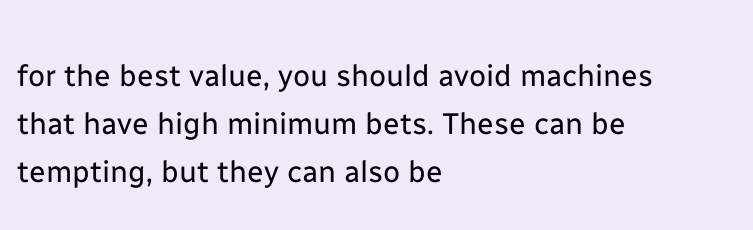for the best value, you should avoid machines that have high minimum bets. These can be tempting, but they can also be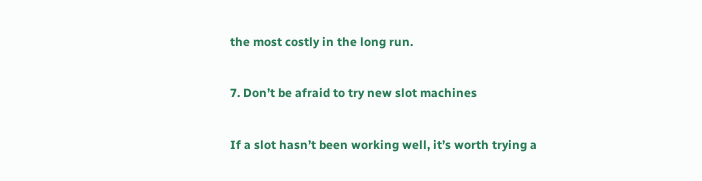the most costly in the long run.

7. Don’t be afraid to try new slot machines

If a slot hasn’t been working well, it’s worth trying a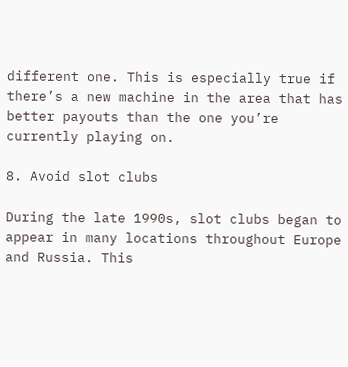different one. This is especially true if there’s a new machine in the area that has better payouts than the one you’re currently playing on.

8. Avoid slot clubs

During the late 1990s, slot clubs began to appear in many locations throughout Europe and Russia. This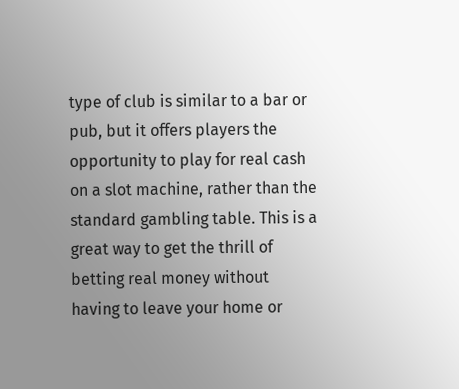type of club is similar to a bar or pub, but it offers players the opportunity to play for real cash on a slot machine, rather than the standard gambling table. This is a great way to get the thrill of betting real money without having to leave your home or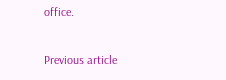office.

Previous article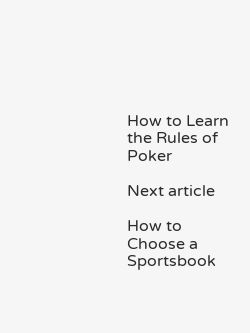How to Learn the Rules of Poker

Next article

How to Choose a Sportsbook